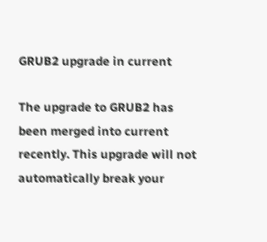GRUB2 upgrade in current

The upgrade to GRUB2 has been merged into current recently. This upgrade will not automatically break your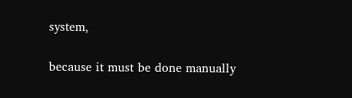system,

because it must be done manually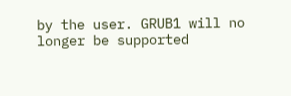by the user. GRUB1 will no longer be supported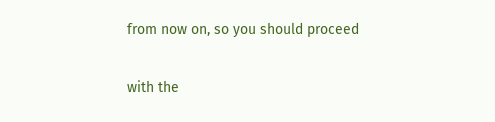from now on, so you should proceed

with the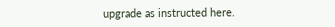upgrade as instructed here.